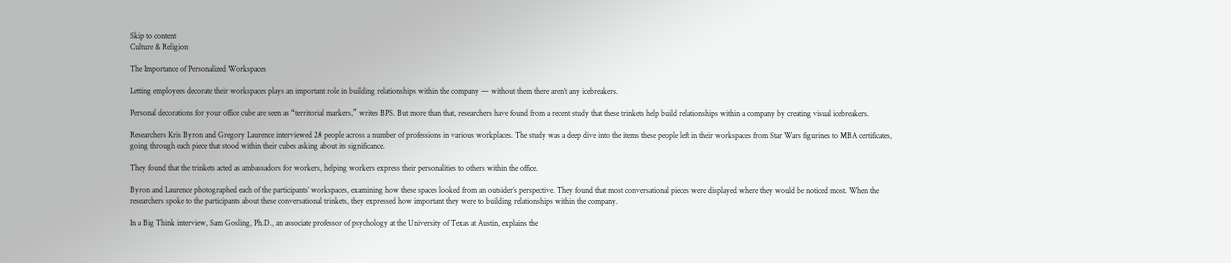Skip to content
Culture & Religion

The Importance of Personalized Workspaces

Letting employees decorate their workspaces plays an important role in building relationships within the company — without them there aren’t any icebreakers.

Personal decorations for your office cube are seen as “territorial markers,” writes BPS. But more than that, researchers have found from a recent study that these trinkets help build relationships within a company by creating visual icebreakers.

Researchers Kris Byron and Gregory Laurence interviewed 28 people across a number of professions in various workplaces. The study was a deep dive into the items these people left in their workspaces from Star Wars figurines to MBA certificates, going through each piece that stood within their cubes asking about its significance.

They found that the trinkets acted as ambassadors for workers, helping workers express their personalities to others within the office.

Byron and Laurence photographed each of the participants’ workspaces, examining how these spaces looked from an outsider’s perspective. They found that most conversational pieces were displayed where they would be noticed most. When the researchers spoke to the participants about these conversational trinkets, they expressed how important they were to building relationships within the company.

In a Big Think interview, Sam Gosling, Ph.D., an associate professor of psychology at the University of Texas at Austin, explains the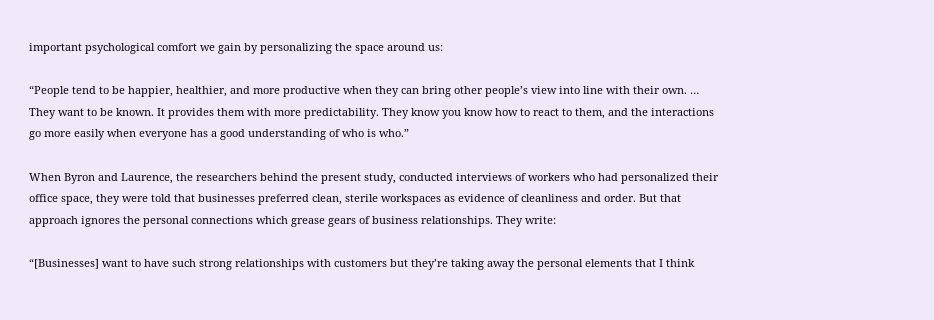important psychological comfort we gain by personalizing the space around us:

“People tend to be happier, healthier, and more productive when they can bring other people’s view into line with their own. … They want to be known. It provides them with more predictability. They know you know how to react to them, and the interactions go more easily when everyone has a good understanding of who is who.”

When Byron and Laurence, the researchers behind the present study, conducted interviews of workers who had personalized their office space, they were told that businesses preferred clean, sterile workspaces as evidence of cleanliness and order. But that approach ignores the personal connections which grease gears of business relationships. They write:

“[Businesses] want to have such strong relationships with customers but they’re taking away the personal elements that I think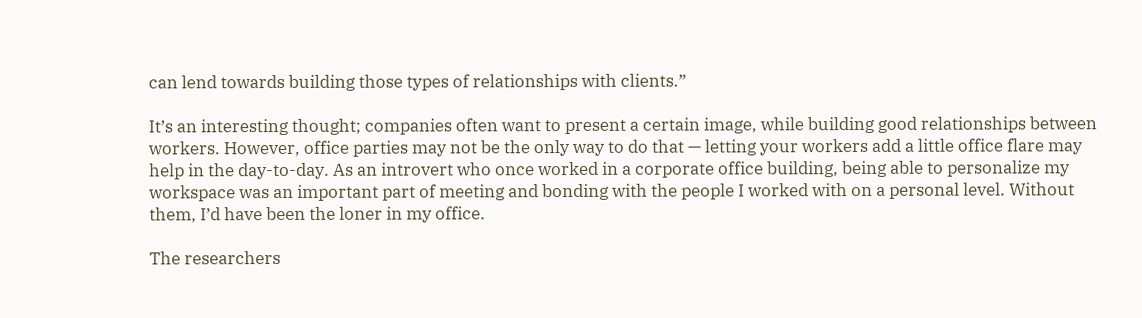can lend towards building those types of relationships with clients.”

It’s an interesting thought; companies often want to present a certain image, while building good relationships between workers. However, office parties may not be the only way to do that — letting your workers add a little office flare may help in the day-to-day. As an introvert who once worked in a corporate office building, being able to personalize my workspace was an important part of meeting and bonding with the people I worked with on a personal level. Without them, I’d have been the loner in my office.

The researchers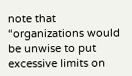note that “organizations would be unwise to put excessive limits on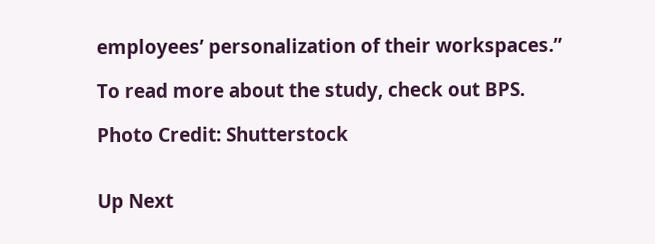employees’ personalization of their workspaces.”

To read more about the study, check out BPS.

Photo Credit: Shutterstock


Up Next